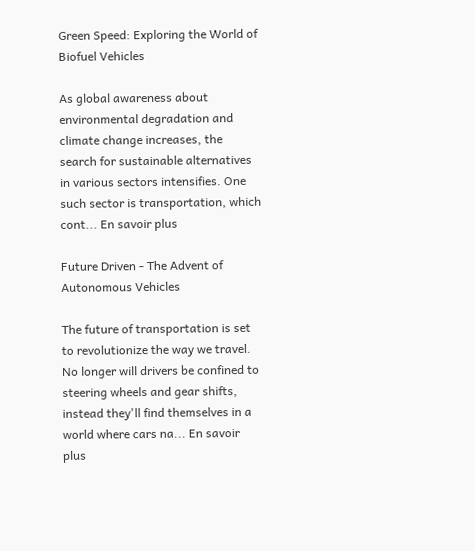Green Speed: Exploring the World of Biofuel Vehicles

As global awareness about environmental degradation and climate change increases, the search for sustainable alternatives in various sectors intensifies. One such sector is transportation, which cont... En savoir plus

Future Driven - The Advent of Autonomous Vehicles

The future of transportation is set to revolutionize the way we travel. No longer will drivers be confined to steering wheels and gear shifts, instead they'll find themselves in a world where cars na... En savoir plus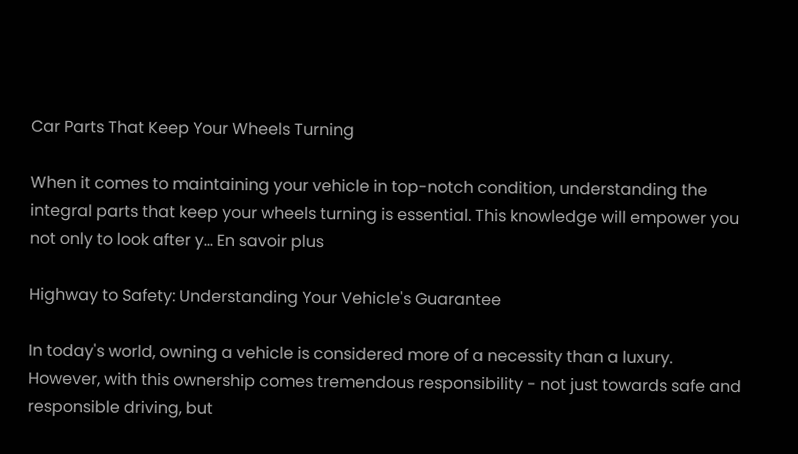Car Parts That Keep Your Wheels Turning

When it comes to maintaining your vehicle in top-notch condition, understanding the integral parts that keep your wheels turning is essential. This knowledge will empower you not only to look after y... En savoir plus

Highway to Safety: Understanding Your Vehicle's Guarantee

In today's world, owning a vehicle is considered more of a necessity than a luxury. However, with this ownership comes tremendous responsibility - not just towards safe and responsible driving, but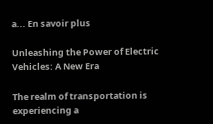a... En savoir plus

Unleashing the Power of Electric Vehicles: A New Era

The realm of transportation is experiencing a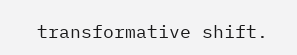transformative shift.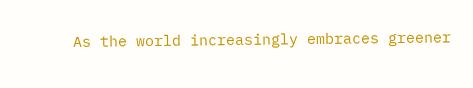As the world increasingly embraces greener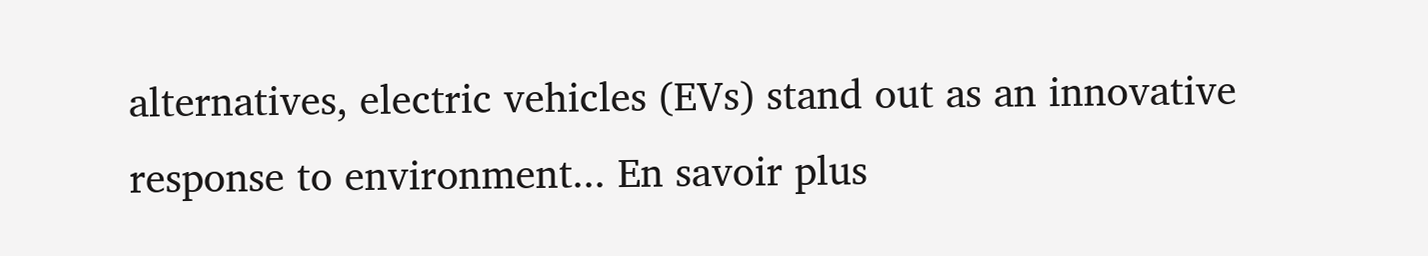alternatives, electric vehicles (EVs) stand out as an innovative response to environment... En savoir plus